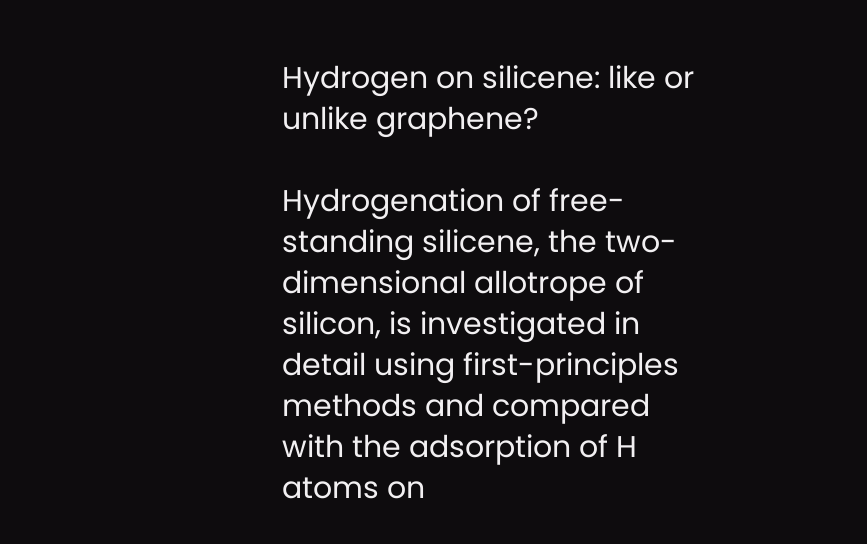Hydrogen on silicene: like or unlike graphene?

Hydrogenation of free-standing silicene, the two-dimensional allotrope of silicon, is investigated in detail using first-principles methods and compared with the adsorption of H atoms on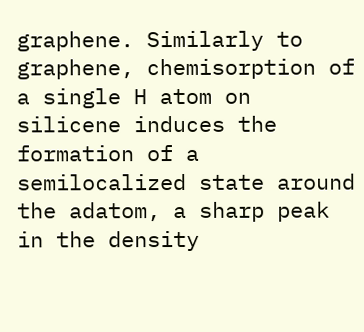graphene. Similarly to graphene, chemisorption of a single H atom on silicene induces the formation of a semilocalized state around the adatom, a sharp peak in the density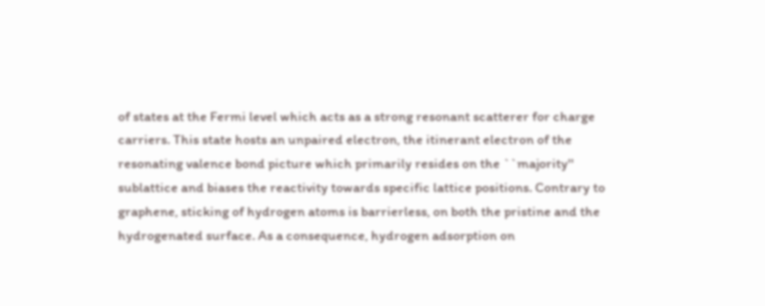of states at the Fermi level which acts as a strong resonant scatterer for charge carriers. This state hosts an unpaired electron, the itinerant electron of the resonating valence bond picture which primarily resides on the ``majority'' sublattice and biases the reactivity towards specific lattice positions. Contrary to graphene, sticking of hydrogen atoms is barrierless, on both the pristine and the hydrogenated surface. As a consequence, hydrogen adsorption on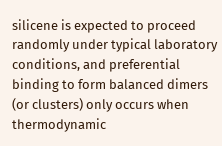silicene is expected to proceed randomly under typical laboratory conditions, and preferential binding to form balanced dimers (or clusters) only occurs when thermodynamic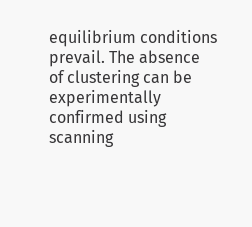equilibrium conditions prevail. The absence of clustering can be experimentally confirmed using scanning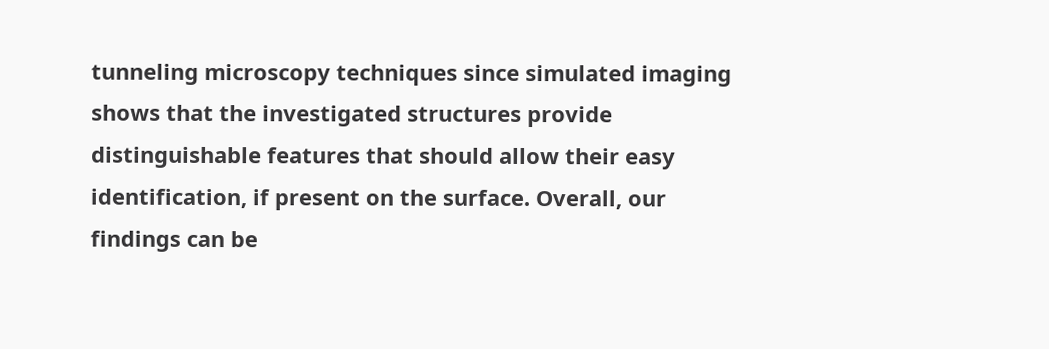tunneling microscopy techniques since simulated imaging shows that the investigated structures provide distinguishable features that should allow their easy identification, if present on the surface. Overall, our findings can be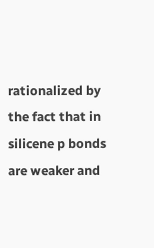rationalized by the fact that in silicene p bonds are weaker and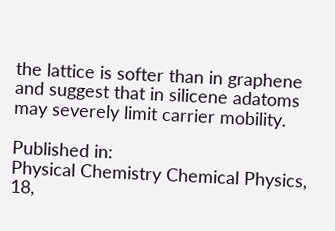the lattice is softer than in graphene and suggest that in silicene adatoms may severely limit carrier mobility.

Published in:
Physical Chemistry Chemical Physics, 18,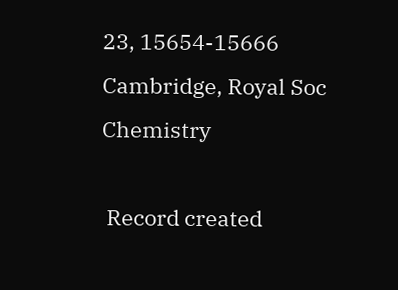23, 15654-15666
Cambridge, Royal Soc Chemistry

 Record created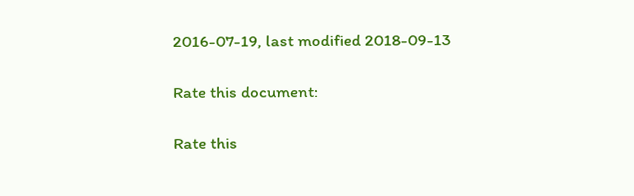2016-07-19, last modified 2018-09-13

Rate this document:

Rate this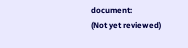document:
(Not yet reviewed)